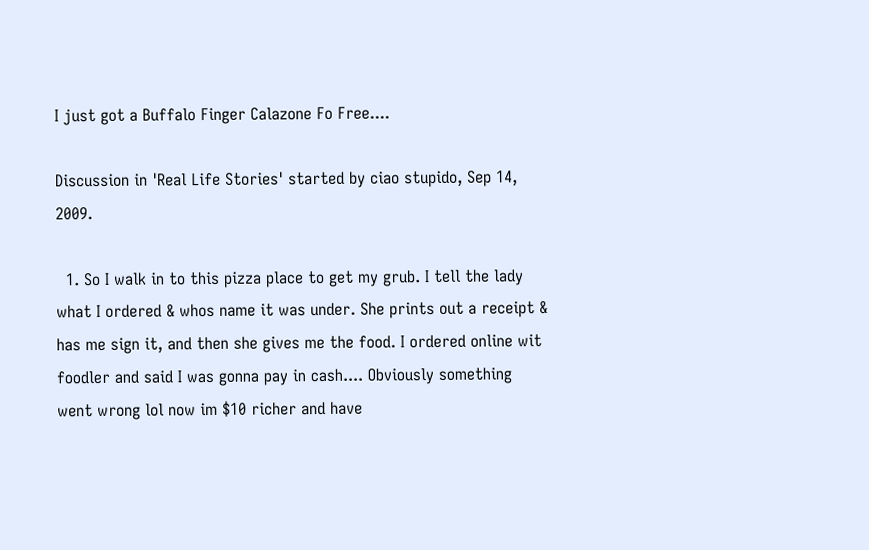I just got a Buffalo Finger Calazone Fo Free....

Discussion in 'Real Life Stories' started by ciao stupido, Sep 14, 2009.

  1. So I walk in to this pizza place to get my grub. I tell the lady what I ordered & whos name it was under. She prints out a receipt & has me sign it, and then she gives me the food. I ordered online wit foodler and said I was gonna pay in cash.... Obviously something went wrong lol now im $10 richer and have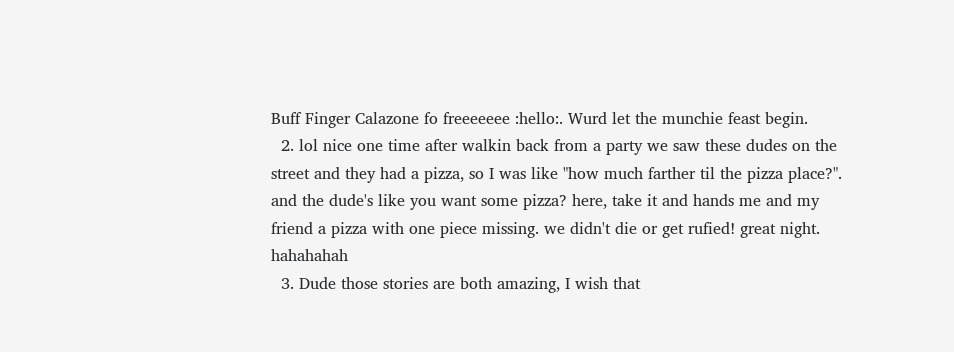Buff Finger Calazone fo freeeeeee :hello:. Wurd let the munchie feast begin.
  2. lol nice one time after walkin back from a party we saw these dudes on the street and they had a pizza, so I was like "how much farther til the pizza place?". and the dude's like you want some pizza? here, take it and hands me and my friend a pizza with one piece missing. we didn't die or get rufied! great night. hahahahah
  3. Dude those stories are both amazing, I wish that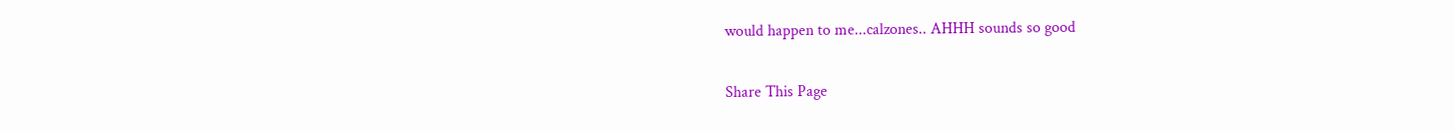would happen to me...calzones.. AHHH sounds so good

Share This Page